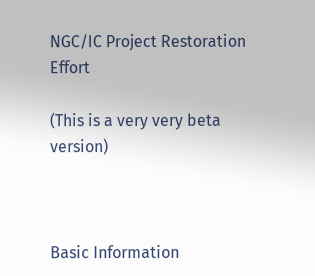NGC/IC Project Restoration Effort

(This is a very very beta version)



Basic Information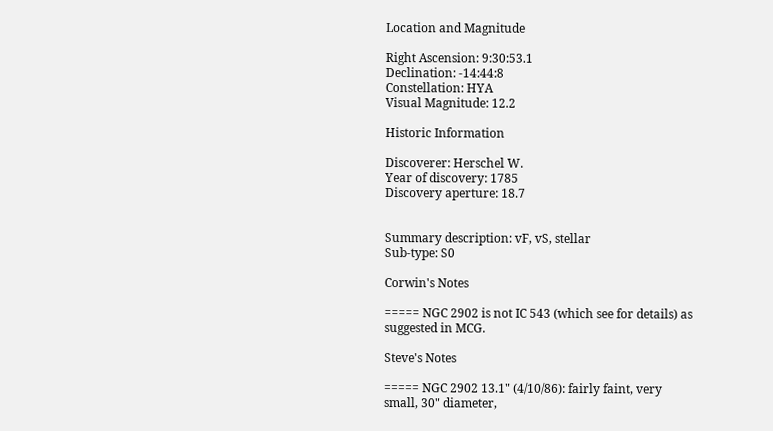Location and Magnitude

Right Ascension: 9:30:53.1
Declination: -14:44:8
Constellation: HYA
Visual Magnitude: 12.2

Historic Information

Discoverer: Herschel W.
Year of discovery: 1785
Discovery aperture: 18.7


Summary description: vF, vS, stellar
Sub-type: S0

Corwin's Notes

===== NGC 2902 is not IC 543 (which see for details) as suggested in MCG.

Steve's Notes

===== NGC 2902 13.1" (4/10/86): fairly faint, very small, 30" diameter,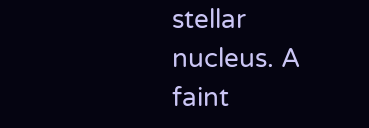stellar nucleus. A faint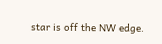star is off the NW edge.